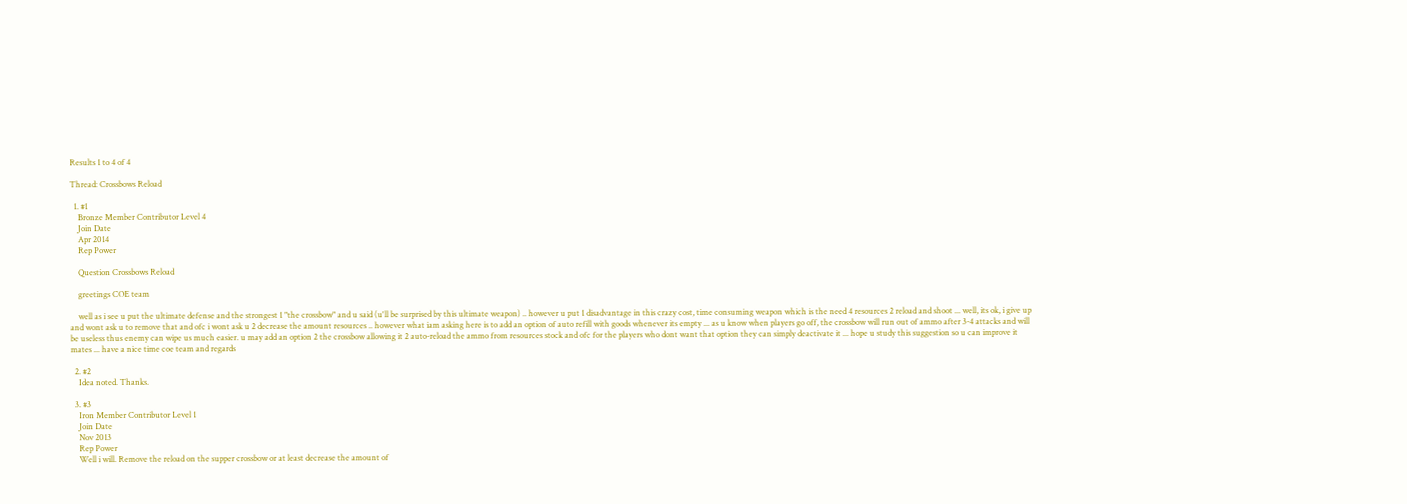Results 1 to 4 of 4

Thread: Crossbows Reload

  1. #1
    Bronze Member Contributor Level 4
    Join Date
    Apr 2014
    Rep Power

    Question Crossbows Reload

    greetings COE team

    well as i see u put the ultimate defense and the strongest 1 "the crossbow" and u said (u'll be surprised by this ultimate weapon) .. however u put 1 disadvantage in this crazy cost, time consuming weapon which is the need 4 resources 2 reload and shoot ... well, its ok, i give up and wont ask u to remove that and ofc i wont ask u 2 decrease the amount resources .. however what iam asking here is to add an option of auto refill with goods whenever its empty ... as u know when players go off, the crossbow will run out of ammo after 3-4 attacks and will be useless thus enemy can wipe us much easier. u may add an option 2 the crossbow allowing it 2 auto-reload the ammo from resources stock and ofc for the players who dont want that option they can simply deactivate it ... hope u study this suggestion so u can improve it mates ... have a nice time coe team and regards

  2. #2
    Idea noted. Thanks.

  3. #3
    Iron Member Contributor Level 1
    Join Date
    Nov 2013
    Rep Power
    Well i will. Remove the reload on the supper crossbow or at least decrease the amount of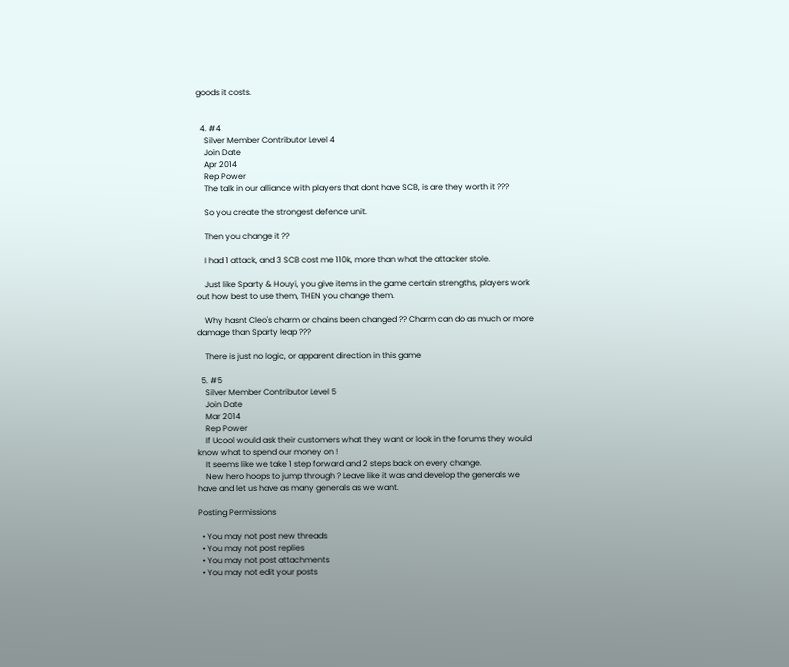goods it costs.


  4. #4
    Silver Member Contributor Level 4
    Join Date
    Apr 2014
    Rep Power
    The talk in our alliance with players that dont have SCB, is are they worth it ???

    So you create the strongest defence unit.

    Then you change it ??

    I had 1 attack, and 3 SCB cost me 110k, more than what the attacker stole.

    Just like Sparty & Houyi, you give items in the game certain strengths, players work out how best to use them, THEN you change them.

    Why hasnt Cleo's charm or chains been changed ?? Charm can do as much or more damage than Sparty leap ???

    There is just no logic, or apparent direction in this game

  5. #5
    Silver Member Contributor Level 5
    Join Date
    Mar 2014
    Rep Power
    If Ucool would ask their customers what they want or look in the forums they would know what to spend our money on !
    It seems like we take 1 step forward and 2 steps back on every change.
    New hero hoops to jump through ? Leave like it was and develop the generals we have and let us have as many generals as we want.

Posting Permissions

  • You may not post new threads
  • You may not post replies
  • You may not post attachments
  • You may not edit your posts